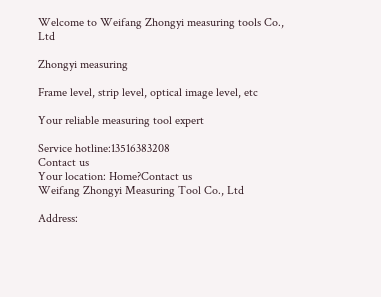Welcome to Weifang Zhongyi measuring tools Co., Ltd

Zhongyi measuring

Frame level, strip level, optical image level, etc

Your reliable measuring tool expert

Service hotline:13516383208
Contact us
Your location: Home?Contact us
Weifang Zhongyi Measuring Tool Co., Ltd

Address: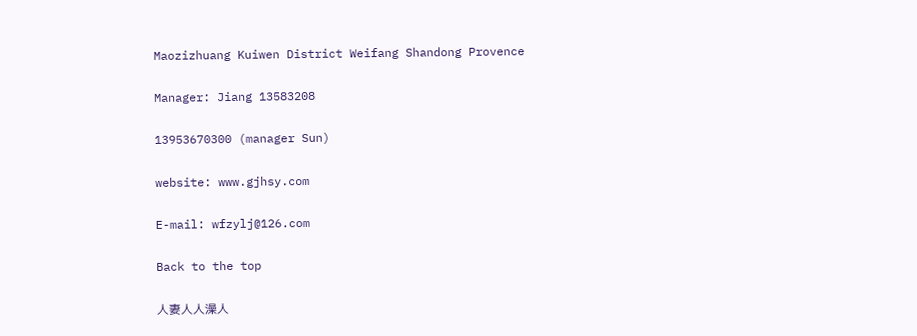Maozizhuang Kuiwen District Weifang Shandong Provence

Manager: Jiang 13583208

13953670300 (manager Sun)

website: www.gjhsy.com

E-mail: wfzylj@126.com

Back to the top

人妻人人澡人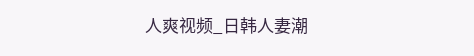人爽视频_日韩人妻潮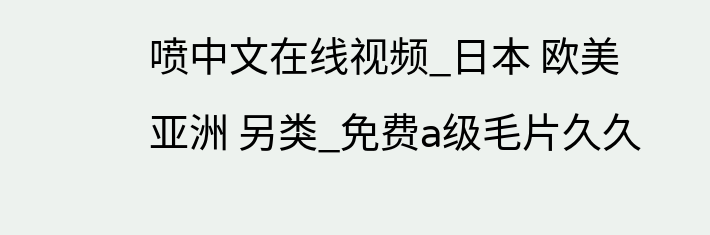喷中文在线视频_日本 欧美 亚洲 另类_免费a级毛片久久